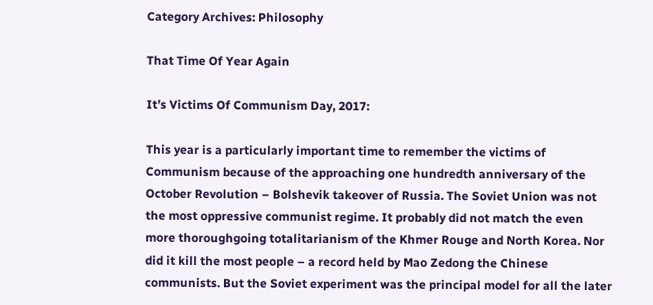Category Archives: Philosophy

That Time Of Year Again

It’s Victims Of Communism Day, 2017:

This year is a particularly important time to remember the victims of Communism because of the approaching one hundredth anniversary of the October Revolution – Bolshevik takeover of Russia. The Soviet Union was not the most oppressive communist regime. It probably did not match the even more thoroughgoing totalitarianism of the Khmer Rouge and North Korea. Nor did it kill the most people – a record held by Mao Zedong the Chinese communists. But the Soviet experiment was the principal model for all the later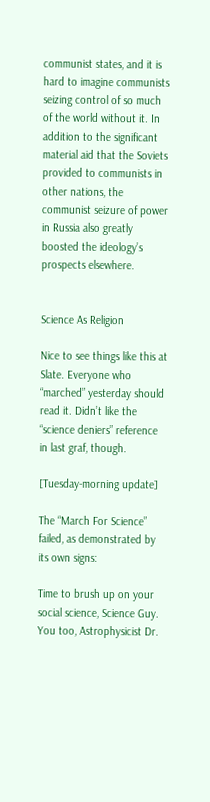communist states, and it is hard to imagine communists seizing control of so much of the world without it. In addition to the significant material aid that the Soviets provided to communists in other nations, the communist seizure of power in Russia also greatly boosted the ideology’s prospects elsewhere.


Science As Religion

Nice to see things like this at Slate. Everyone who “marched” yesterday should read it. Didn’t like the “science deniers” reference in last graf, though.

[Tuesday-morning update]

The “March For Science” failed, as demonstrated by its own signs:

Time to brush up on your social science, Science Guy. You too, Astrophysicist Dr.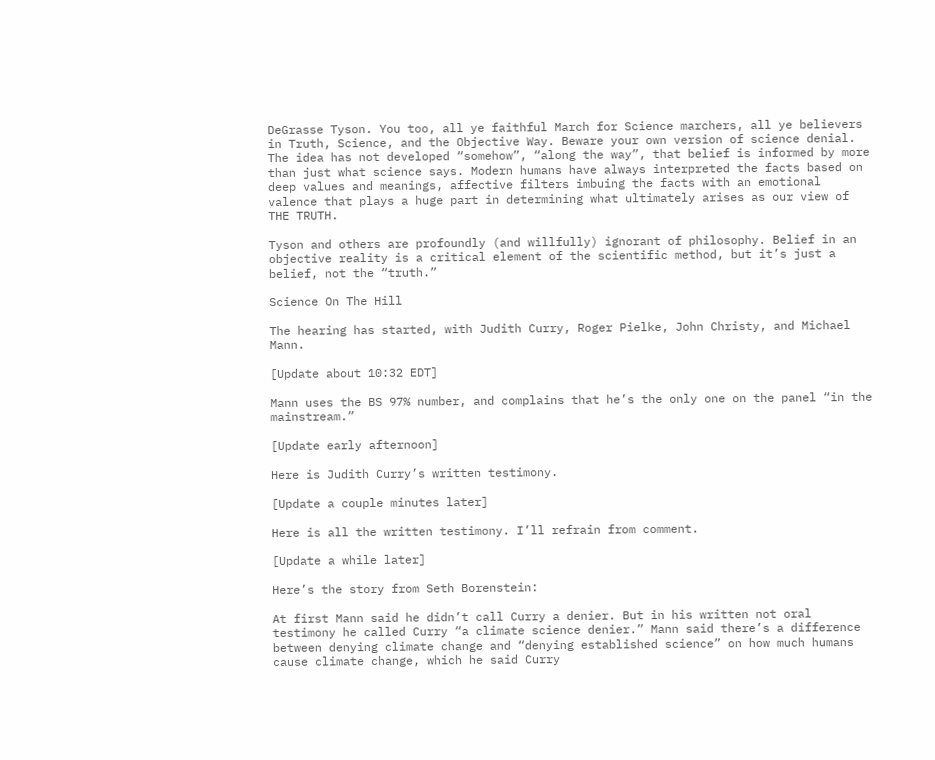DeGrasse Tyson. You too, all ye faithful March for Science marchers, all ye believers in Truth, Science, and the Objective Way. Beware your own version of science denial. The idea has not developed “somehow”, “along the way”, that belief is informed by more than just what science says. Modern humans have always interpreted the facts based on deep values and meanings, affective filters imbuing the facts with an emotional valence that plays a huge part in determining what ultimately arises as our view of THE TRUTH.

Tyson and others are profoundly (and willfully) ignorant of philosophy. Belief in an objective reality is a critical element of the scientific method, but it’s just a belief, not the “truth.”

Science On The Hill

The hearing has started, with Judith Curry, Roger Pielke, John Christy, and Michael Mann.

[Update about 10:32 EDT]

Mann uses the BS 97% number, and complains that he’s the only one on the panel “in the mainstream.”

[Update early afternoon]

Here is Judith Curry’s written testimony.

[Update a couple minutes later]

Here is all the written testimony. I’ll refrain from comment.

[Update a while later]

Here’s the story from Seth Borenstein:

At first Mann said he didn’t call Curry a denier. But in his written not oral testimony he called Curry “a climate science denier.” Mann said there’s a difference between denying climate change and “denying established science” on how much humans cause climate change, which he said Curry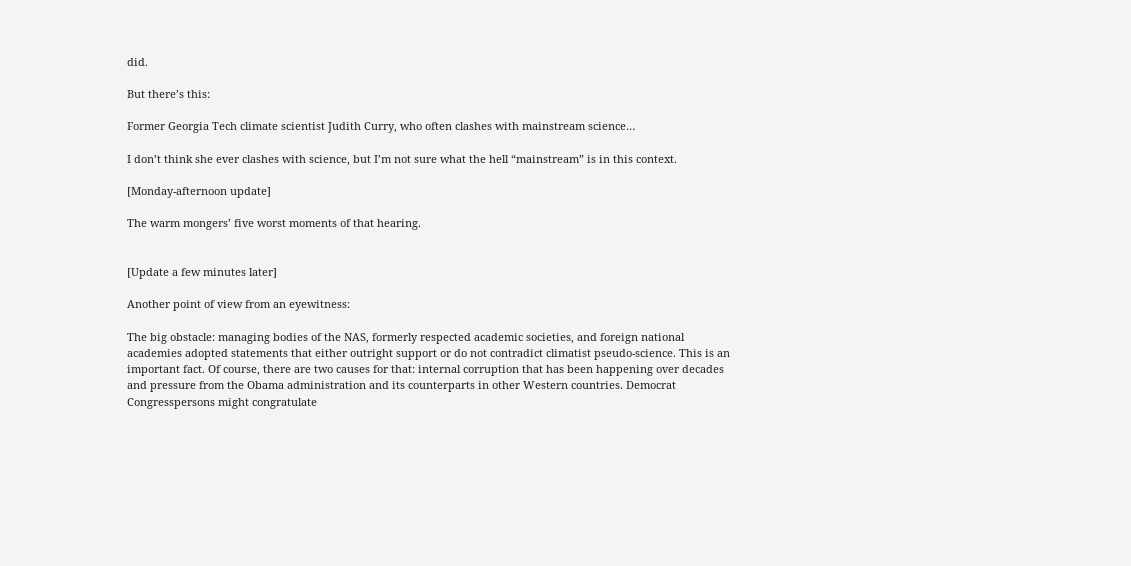did.

But there’s this:

Former Georgia Tech climate scientist Judith Curry, who often clashes with mainstream science…

I don’t think she ever clashes with science, but I’m not sure what the hell “mainstream” is in this context.

[Monday-afternoon update]

The warm mongers’ five worst moments of that hearing.


[Update a few minutes later]

Another point of view from an eyewitness:

The big obstacle: managing bodies of the NAS, formerly respected academic societies, and foreign national academies adopted statements that either outright support or do not contradict climatist pseudo-science. This is an important fact. Of course, there are two causes for that: internal corruption that has been happening over decades and pressure from the Obama administration and its counterparts in other Western countries. Democrat Congresspersons might congratulate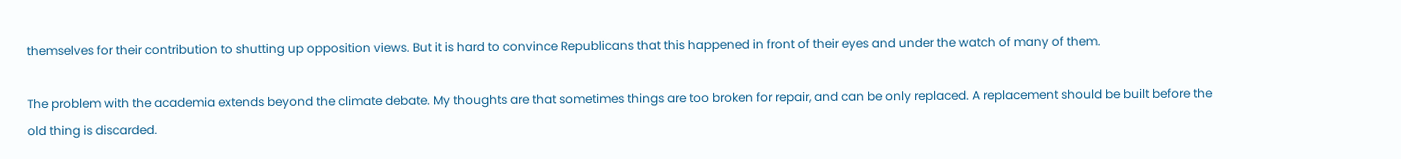themselves for their contribution to shutting up opposition views. But it is hard to convince Republicans that this happened in front of their eyes and under the watch of many of them.

The problem with the academia extends beyond the climate debate. My thoughts are that sometimes things are too broken for repair, and can be only replaced. A replacement should be built before the old thing is discarded.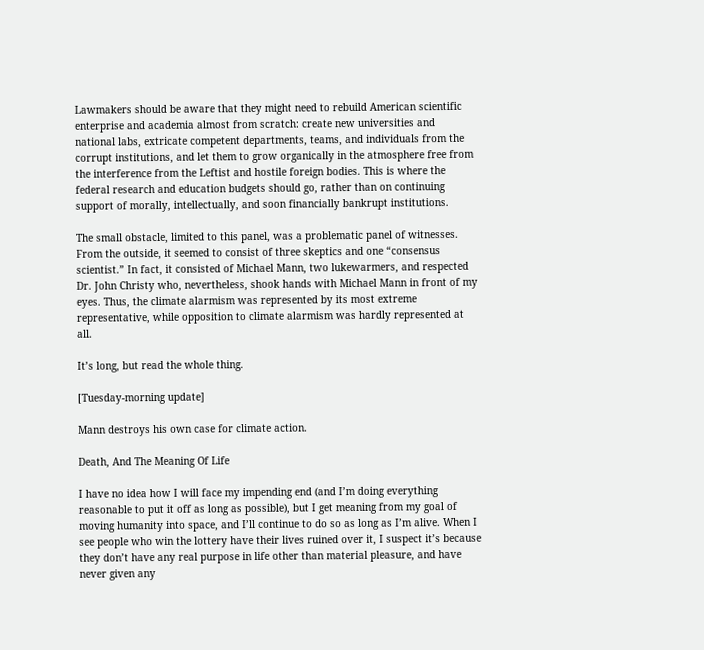Lawmakers should be aware that they might need to rebuild American scientific enterprise and academia almost from scratch: create new universities and national labs, extricate competent departments, teams, and individuals from the corrupt institutions, and let them to grow organically in the atmosphere free from the interference from the Leftist and hostile foreign bodies. This is where the federal research and education budgets should go, rather than on continuing support of morally, intellectually, and soon financially bankrupt institutions.

The small obstacle, limited to this panel, was a problematic panel of witnesses. From the outside, it seemed to consist of three skeptics and one “consensus scientist.” In fact, it consisted of Michael Mann, two lukewarmers, and respected Dr. John Christy who, nevertheless, shook hands with Michael Mann in front of my eyes. Thus, the climate alarmism was represented by its most extreme representative, while opposition to climate alarmism was hardly represented at all.

It’s long, but read the whole thing.

[Tuesday-morning update]

Mann destroys his own case for climate action.

Death, And The Meaning Of Life

I have no idea how I will face my impending end (and I’m doing everything reasonable to put it off as long as possible), but I get meaning from my goal of moving humanity into space, and I’ll continue to do so as long as I’m alive. When I see people who win the lottery have their lives ruined over it, I suspect it’s because they don’t have any real purpose in life other than material pleasure, and have never given any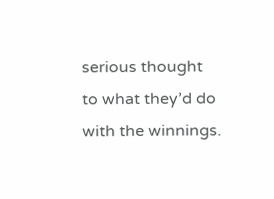serious thought to what they’d do with the winnings.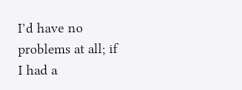I’d have no problems at all; if I had a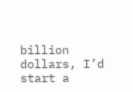billion dollars, I’d start a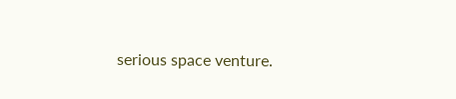serious space venture.